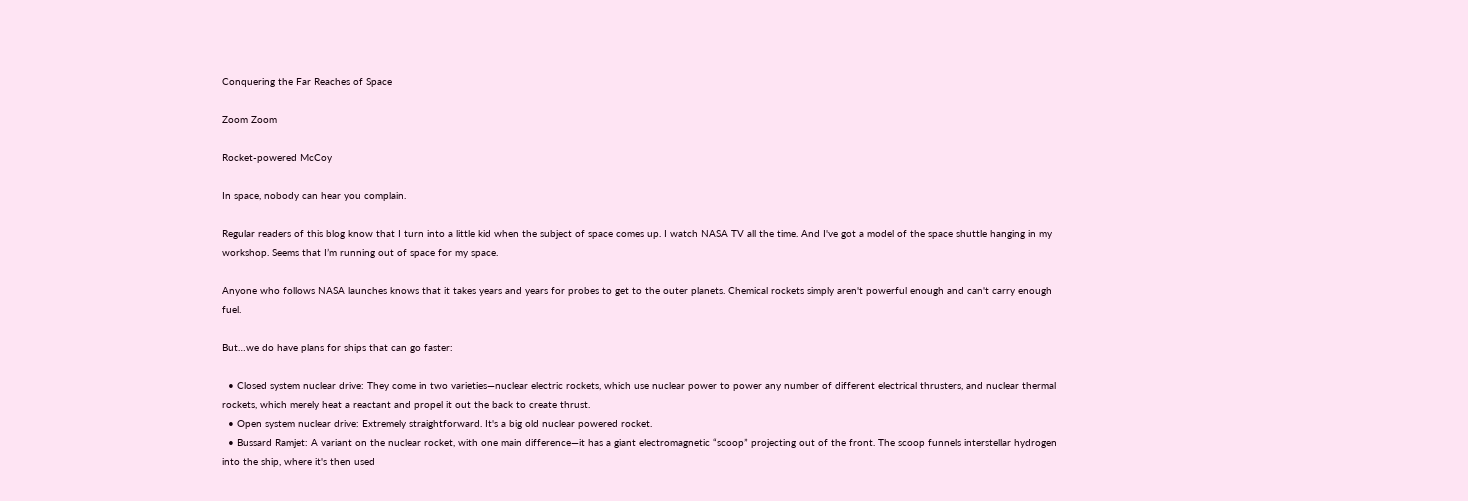Conquering the Far Reaches of Space

Zoom Zoom

Rocket-powered McCoy

In space, nobody can hear you complain.

Regular readers of this blog know that I turn into a little kid when the subject of space comes up. I watch NASA TV all the time. And I've got a model of the space shuttle hanging in my workshop. Seems that I’m running out of space for my space.

Anyone who follows NASA launches knows that it takes years and years for probes to get to the outer planets. Chemical rockets simply aren't powerful enough and can't carry enough fuel.

But…we do have plans for ships that can go faster:

  • Closed system nuclear drive: They come in two varieties—nuclear electric rockets, which use nuclear power to power any number of different electrical thrusters, and nuclear thermal rockets, which merely heat a reactant and propel it out the back to create thrust.
  • Open system nuclear drive: Extremely straightforward. It's a big old nuclear powered rocket.
  • Bussard Ramjet: A variant on the nuclear rocket, with one main difference—it has a giant electromagnetic “scoop” projecting out of the front. The scoop funnels interstellar hydrogen into the ship, where it's then used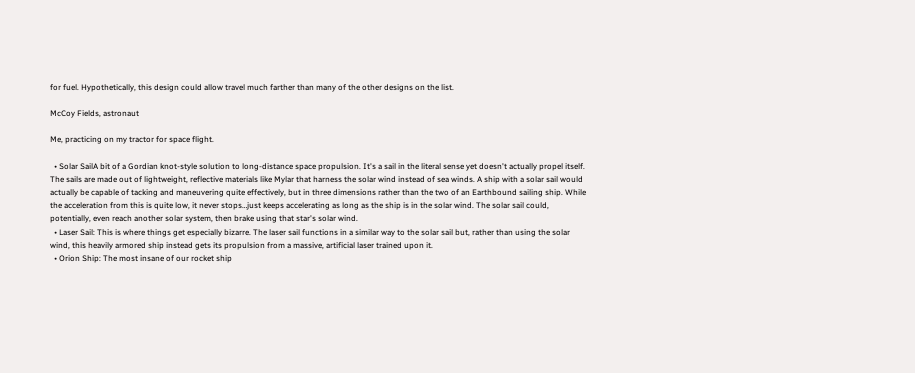for fuel. Hypothetically, this design could allow travel much farther than many of the other designs on the list.

McCoy Fields, astronaut

Me, practicing on my tractor for space flight.

  • Solar SailA bit of a Gordian knot-style solution to long-distance space propulsion. It's a sail in the literal sense yet doesn't actually propel itself. The sails are made out of lightweight, reflective materials like Mylar that harness the solar wind instead of sea winds. A ship with a solar sail would actually be capable of tacking and maneuvering quite effectively, but in three dimensions rather than the two of an Earthbound sailing ship. While the acceleration from this is quite low, it never stops…just keeps accelerating as long as the ship is in the solar wind. The solar sail could, potentially, even reach another solar system, then brake using that star's solar wind.
  • Laser Sail: This is where things get especially bizarre. The laser sail functions in a similar way to the solar sail but, rather than using the solar wind, this heavily armored ship instead gets its propulsion from a massive, artificial laser trained upon it.
  • Orion Ship: The most insane of our rocket ship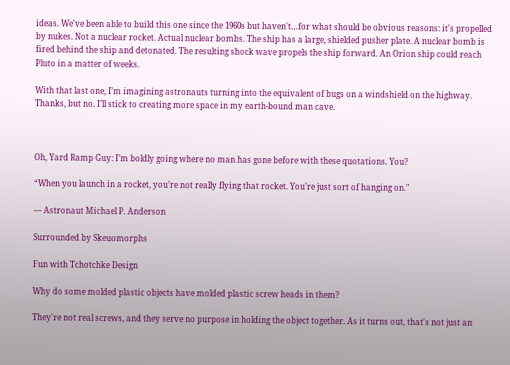ideas. We've been able to build this one since the 1960s but haven't…for what should be obvious reasons: it's propelled by nukes. Not a nuclear rocket. Actual nuclear bombs. The ship has a large, shielded pusher plate. A nuclear bomb is fired behind the ship and detonated. The resulting shock wave propels the ship forward. An Orion ship could reach Pluto in a matter of weeks.

With that last one, I’m imagining astronauts turning into the equivalent of bugs on a windshield on the highway. Thanks, but no. I’ll stick to creating more space in my earth-bound man cave.



Oh, Yard Ramp Guy: I’m boldly going where no man has gone before with these quotations. You?

“When you launch in a rocket, you’re not really flying that rocket. You’re just sort of hanging on."

— Astronaut Michael P. Anderson

Surrounded by Skeuomorphs

Fun with Tchotchke Design

Why do some molded plastic objects have molded plastic screw heads in them?

They're not real screws, and they serve no purpose in holding the object together. As it turns out, that's not just an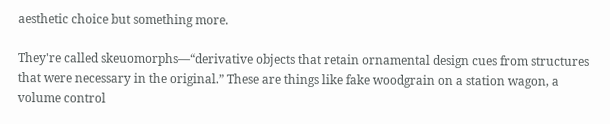aesthetic choice but something more.

They're called skeuomorphs—“derivative objects that retain ornamental design cues from structures that were necessary in the original.” These are things like fake woodgrain on a station wagon, a volume control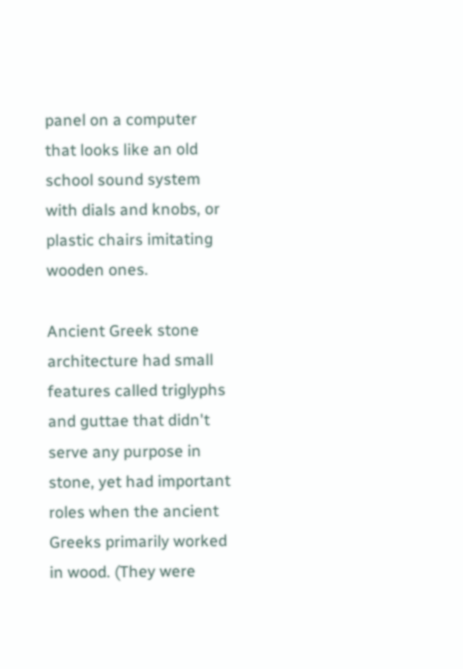panel on a computer that looks like an old school sound system with dials and knobs, or plastic chairs imitating wooden ones.

Ancient Greek stone architecture had small features called triglyphs and guttae that didn't serve any purpose in stone, yet had important roles when the ancient Greeks primarily worked in wood. (They were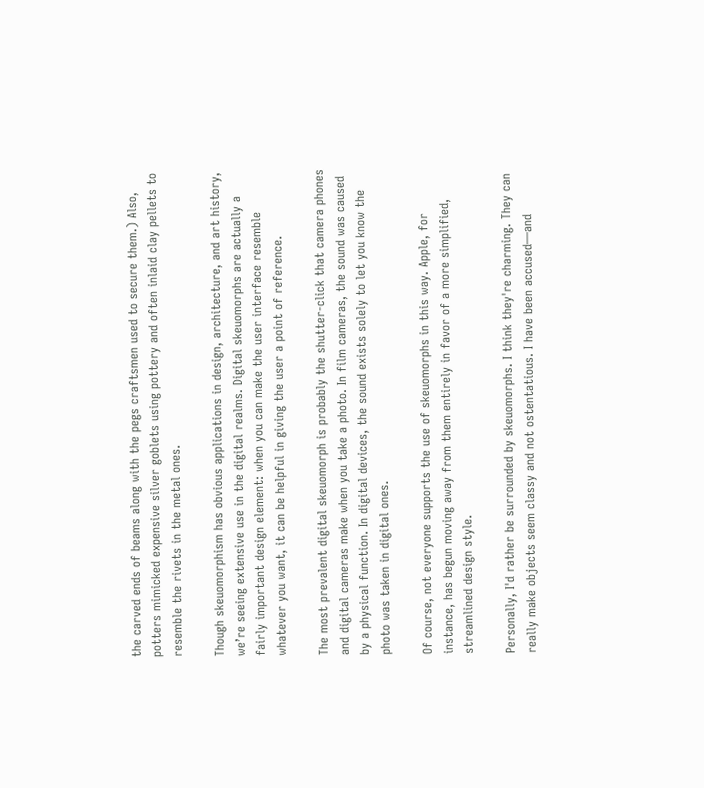the carved ends of beams along with the pegs craftsmen used to secure them.) Also, potters mimicked expensive silver goblets using pottery and often inlaid clay pellets to resemble the rivets in the metal ones.

Though skeuomorphism has obvious applications in design, architecture, and art history, we’re seeing extensive use in the digital realms. Digital skeuomorphs are actually a fairly important design element: when you can make the user interface resemble whatever you want, it can be helpful in giving the user a point of reference.

The most prevalent digital skeuomorph is probably the shutter-click that camera phones and digital cameras make when you take a photo. In film cameras, the sound was caused by a physical function. In digital devices, the sound exists solely to let you know the photo was taken in digital ones.

Of course, not everyone supports the use of skeuomorphs in this way. Apple, for instance, has begun moving away from them entirely in favor of a more simplified, streamlined design style.

Personally, I'd rather be surrounded by skeuomorphs. I think they're charming. They can really make objects seem classy and not ostentatious. I have been accused—and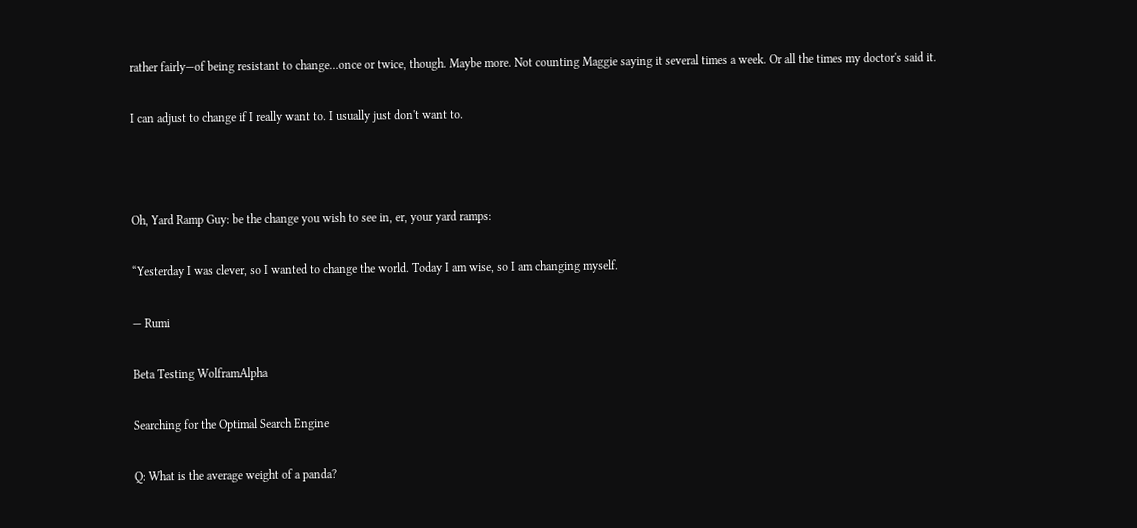rather fairly—of being resistant to change…once or twice, though. Maybe more. Not counting Maggie saying it several times a week. Or all the times my doctor's said it.

I can adjust to change if I really want to. I usually just don't want to.



Oh, Yard Ramp Guy: be the change you wish to see in, er, your yard ramps:

“Yesterday I was clever, so I wanted to change the world. Today I am wise, so I am changing myself.

— Rumi

Beta Testing WolframAlpha

Searching for the Optimal Search Engine

Q: What is the average weight of a panda?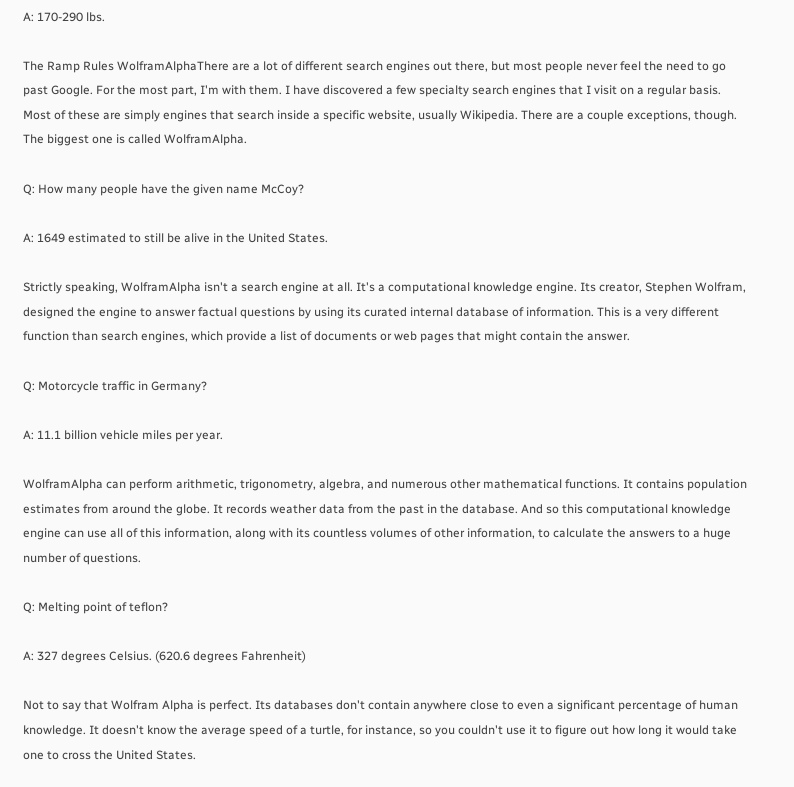A: 170-290 lbs.

The Ramp Rules WolframAlphaThere are a lot of different search engines out there, but most people never feel the need to go past Google. For the most part, I'm with them. I have discovered a few specialty search engines that I visit on a regular basis. Most of these are simply engines that search inside a specific website, usually Wikipedia. There are a couple exceptions, though. The biggest one is called WolframAlpha.

Q: How many people have the given name McCoy?

A: 1649 estimated to still be alive in the United States.

Strictly speaking, WolframAlpha isn't a search engine at all. It's a computational knowledge engine. Its creator, Stephen Wolfram, designed the engine to answer factual questions by using its curated internal database of information. This is a very different function than search engines, which provide a list of documents or web pages that might contain the answer.

Q: Motorcycle traffic in Germany?

A: 11.1 billion vehicle miles per year.

WolframAlpha can perform arithmetic, trigonometry, algebra, and numerous other mathematical functions. It contains population estimates from around the globe. It records weather data from the past in the database. And so this computational knowledge engine can use all of this information, along with its countless volumes of other information, to calculate the answers to a huge number of questions.

Q: Melting point of teflon?

A: 327 degrees Celsius. (620.6 degrees Fahrenheit)

Not to say that Wolfram Alpha is perfect. Its databases don't contain anywhere close to even a significant percentage of human knowledge. It doesn't know the average speed of a turtle, for instance, so you couldn't use it to figure out how long it would take one to cross the United States.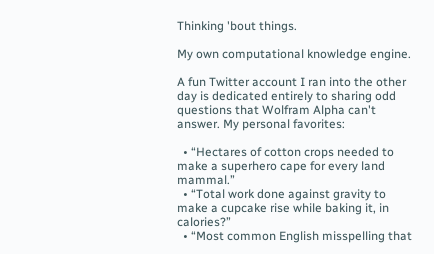Thinking 'bout things.

My own computational knowledge engine.

A fun Twitter account I ran into the other day is dedicated entirely to sharing odd questions that Wolfram Alpha can't answer. My personal favorites:

  • “Hectares of cotton crops needed to make a superhero cape for every land mammal.”
  • “Total work done against gravity to make a cupcake rise while baking it, in calories?”
  • “Most common English misspelling that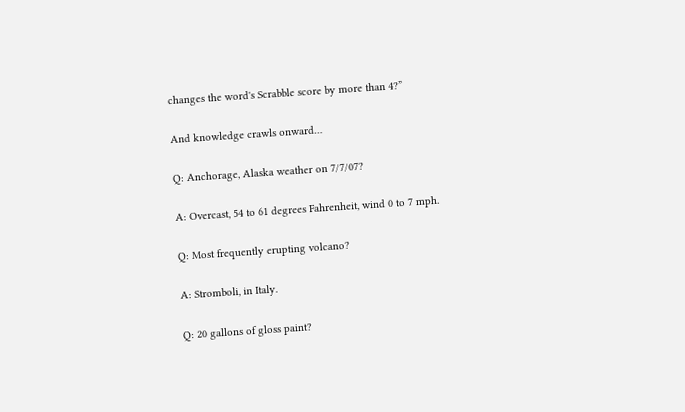changes the word's Scrabble score by more than 4?”

And knowledge crawls onward…

Q: Anchorage, Alaska weather on 7/7/07?

A: Overcast, 54 to 61 degrees Fahrenheit, wind 0 to 7 mph.

Q: Most frequently erupting volcano?

A: Stromboli, in Italy.

Q: 20 gallons of gloss paint?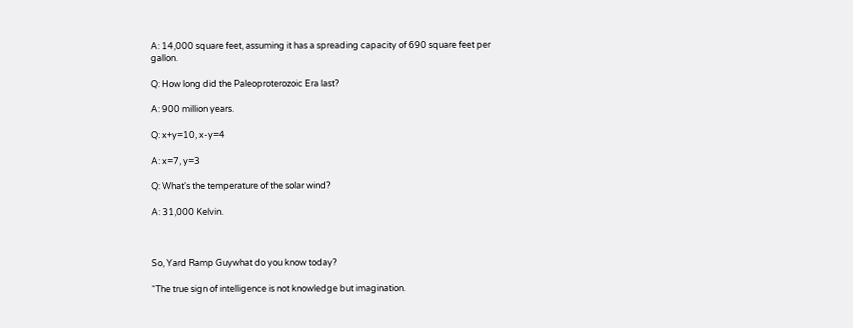A: 14,000 square feet, assuming it has a spreading capacity of 690 square feet per gallon.

Q: How long did the Paleoproterozoic Era last?

A: 900 million years.

Q: x+y=10, x-y=4

A: x=7, y=3

Q: What's the temperature of the solar wind?

A: 31,000 Kelvin.



So, Yard Ramp Guywhat do you know today?

“The true sign of intelligence is not knowledge but imagination.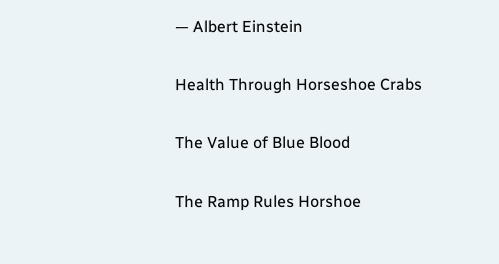— Albert Einstein

Health Through Horseshoe Crabs

The Value of Blue Blood

The Ramp Rules Horshoe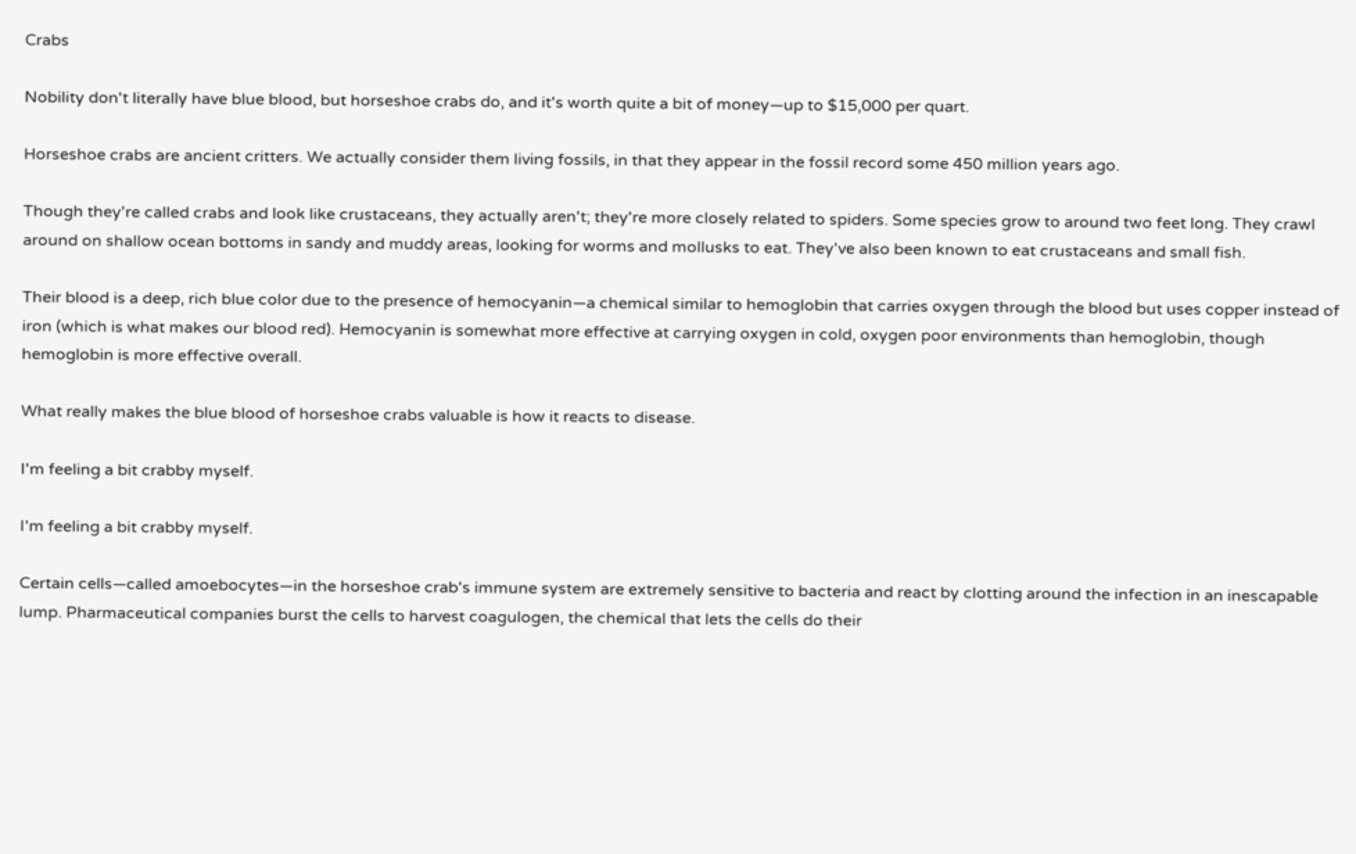Crabs

Nobility don't literally have blue blood, but horseshoe crabs do, and it's worth quite a bit of money—up to $15,000 per quart.

Horseshoe crabs are ancient critters. We actually consider them living fossils, in that they appear in the fossil record some 450 million years ago.

Though they're called crabs and look like crustaceans, they actually aren't; they're more closely related to spiders. Some species grow to around two feet long. They crawl around on shallow ocean bottoms in sandy and muddy areas, looking for worms and mollusks to eat. They've also been known to eat crustaceans and small fish.

Their blood is a deep, rich blue color due to the presence of hemocyanin—a chemical similar to hemoglobin that carries oxygen through the blood but uses copper instead of iron (which is what makes our blood red). Hemocyanin is somewhat more effective at carrying oxygen in cold, oxygen poor environments than hemoglobin, though hemoglobin is more effective overall.

What really makes the blue blood of horseshoe crabs valuable is how it reacts to disease.

I'm feeling a bit crabby myself.

I'm feeling a bit crabby myself.

Certain cells—called amoebocytes—in the horseshoe crab's immune system are extremely sensitive to bacteria and react by clotting around the infection in an inescapable lump. Pharmaceutical companies burst the cells to harvest coagulogen, the chemical that lets the cells do their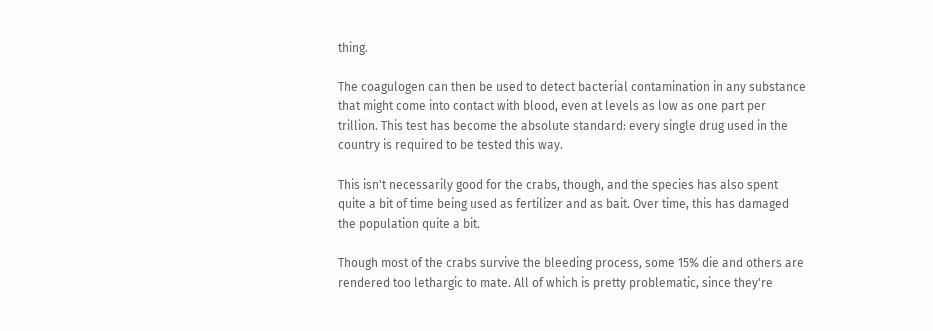thing.

The coagulogen can then be used to detect bacterial contamination in any substance that might come into contact with blood, even at levels as low as one part per trillion. This test has become the absolute standard: every single drug used in the country is required to be tested this way.

This isn't necessarily good for the crabs, though, and the species has also spent quite a bit of time being used as fertilizer and as bait. Over time, this has damaged the population quite a bit.

Though most of the crabs survive the bleeding process, some 15% die and others are rendered too lethargic to mate. All of which is pretty problematic, since they're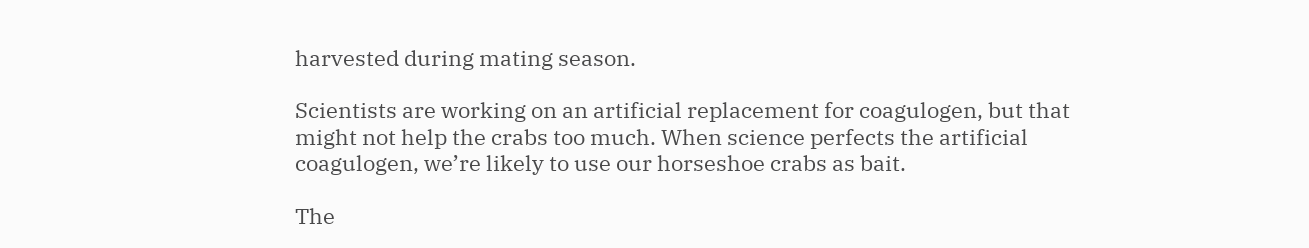harvested during mating season.

Scientists are working on an artificial replacement for coagulogen, but that might not help the crabs too much. When science perfects the artificial coagulogen, we’re likely to use our horseshoe crabs as bait.

The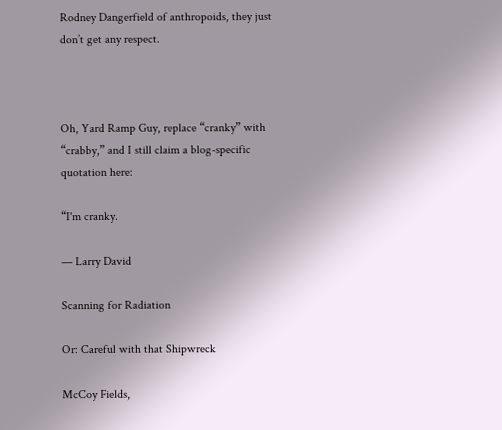Rodney Dangerfield of anthropoids, they just don’t get any respect.



Oh, Yard Ramp Guy, replace “cranky” with “crabby,” and I still claim a blog-specific quotation here:

“I'm cranky.

— Larry David

Scanning for Radiation

Or: Careful with that Shipwreck

McCoy Fields,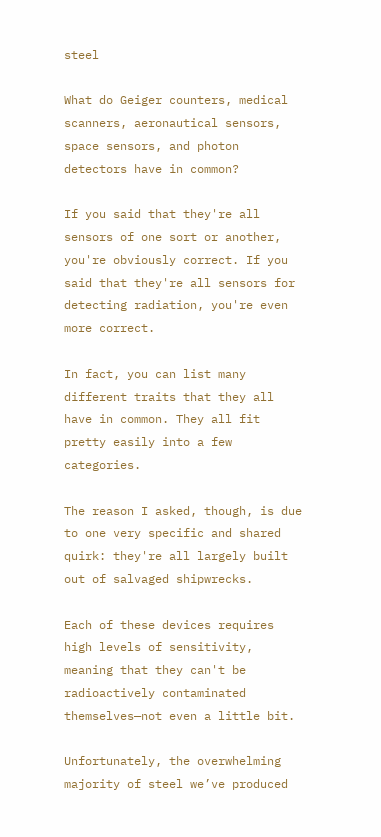steel

What do Geiger counters, medical scanners, aeronautical sensors, space sensors, and photon detectors have in common?

If you said that they're all sensors of one sort or another, you're obviously correct. If you said that they're all sensors for detecting radiation, you're even more correct.

In fact, you can list many different traits that they all have in common. They all fit pretty easily into a few categories.

The reason I asked, though, is due to one very specific and shared quirk: they're all largely built out of salvaged shipwrecks.

Each of these devices requires high levels of sensitivity, meaning that they can't be radioactively contaminated themselves—not even a little bit.

Unfortunately, the overwhelming majority of steel we’ve produced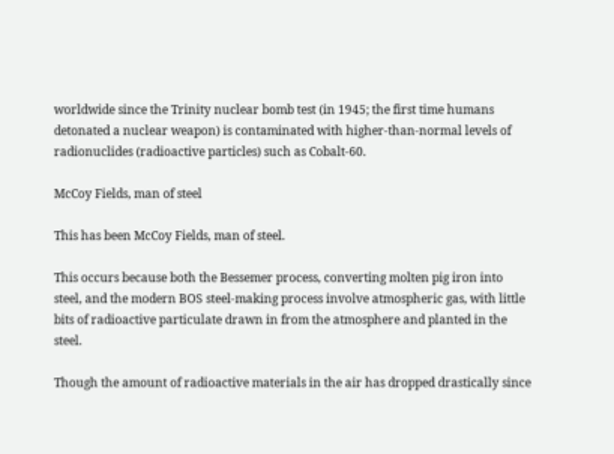worldwide since the Trinity nuclear bomb test (in 1945; the first time humans detonated a nuclear weapon) is contaminated with higher-than-normal levels of radionuclides (radioactive particles) such as Cobalt-60.

McCoy Fields, man of steel

This has been McCoy Fields, man of steel.

This occurs because both the Bessemer process, converting molten pig iron into steel, and the modern BOS steel-making process involve atmospheric gas, with little bits of radioactive particulate drawn in from the atmosphere and planted in the steel.

Though the amount of radioactive materials in the air has dropped drastically since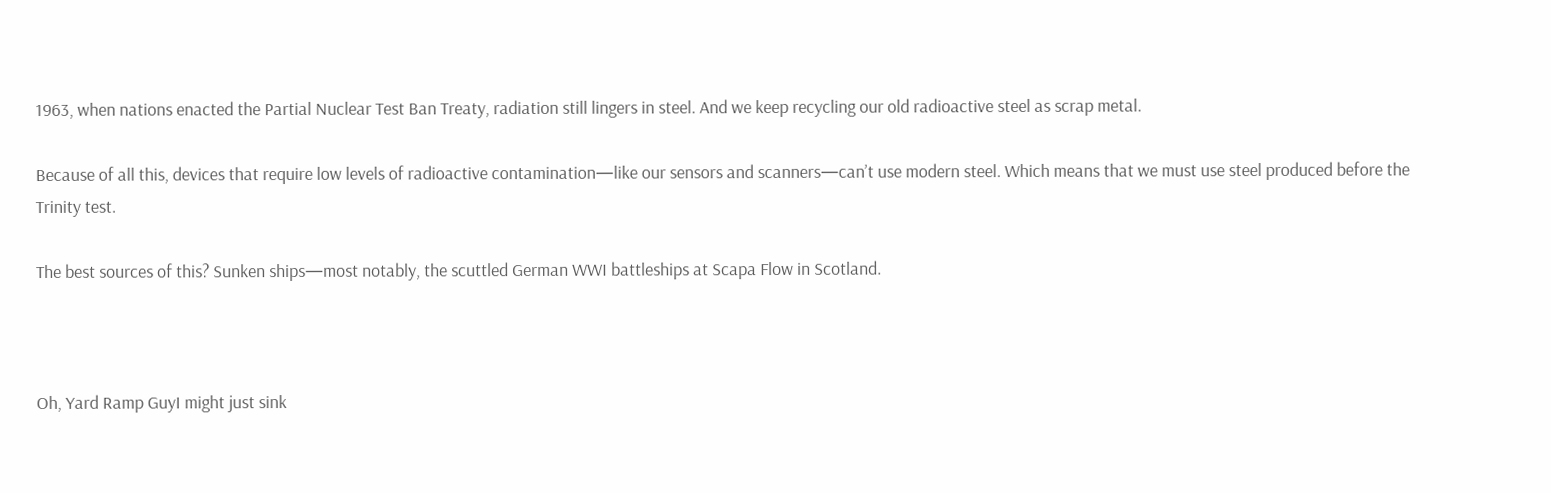1963, when nations enacted the Partial Nuclear Test Ban Treaty, radiation still lingers in steel. And we keep recycling our old radioactive steel as scrap metal.

Because of all this, devices that require low levels of radioactive contamination—like our sensors and scanners—can’t use modern steel. Which means that we must use steel produced before the Trinity test.

The best sources of this? Sunken ships—most notably, the scuttled German WWI battleships at Scapa Flow in Scotland.



Oh, Yard Ramp GuyI might just sink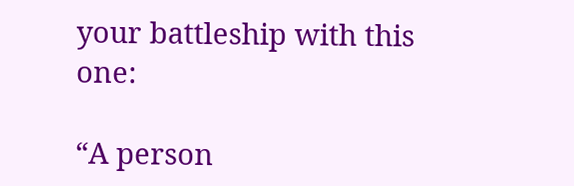your battleship with this one:

“A person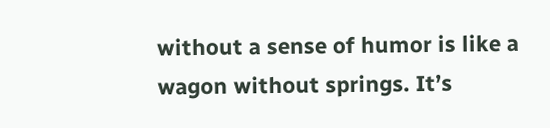without a sense of humor is like a wagon without springs. It’s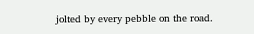jolted by every pebble on the road.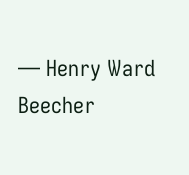— Henry Ward Beecher